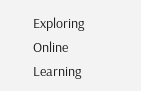Exploring Online Learning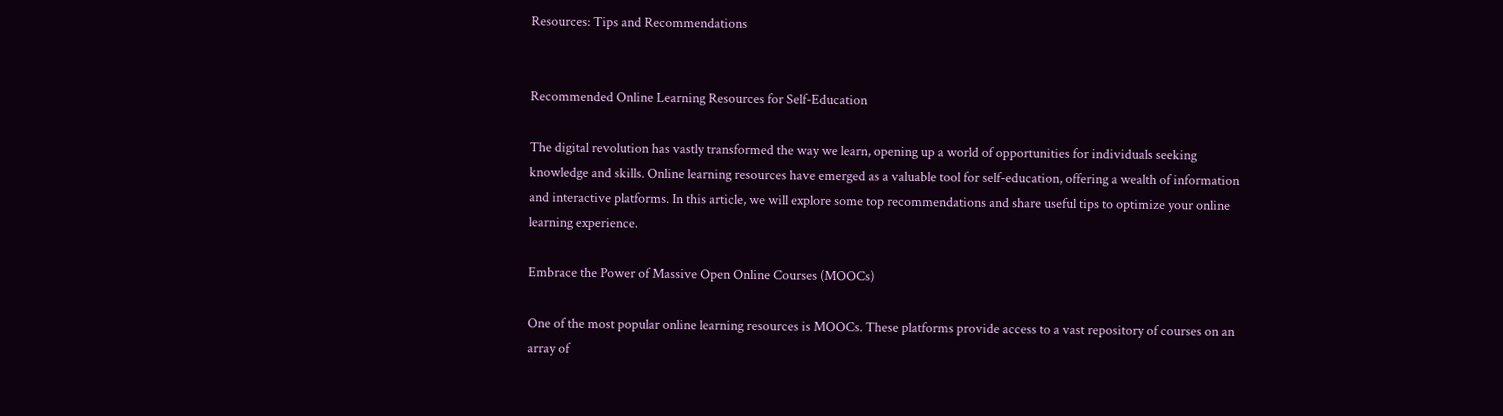Resources: Tips and Recommendations


Recommended Online Learning Resources for Self-Education

The digital revolution has vastly transformed the way we learn, opening up a world of opportunities for individuals seeking knowledge and skills. Online learning resources have emerged as a valuable tool for self-education, offering a wealth of information and interactive platforms. In this article, we will explore some top recommendations and share useful tips to optimize your online learning experience.

Embrace the Power of Massive Open Online Courses (MOOCs)

One of the most popular online learning resources is MOOCs. These platforms provide access to a vast repository of courses on an array of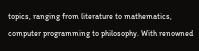topics, ranging from literature to mathematics, computer programming to philosophy. With renowned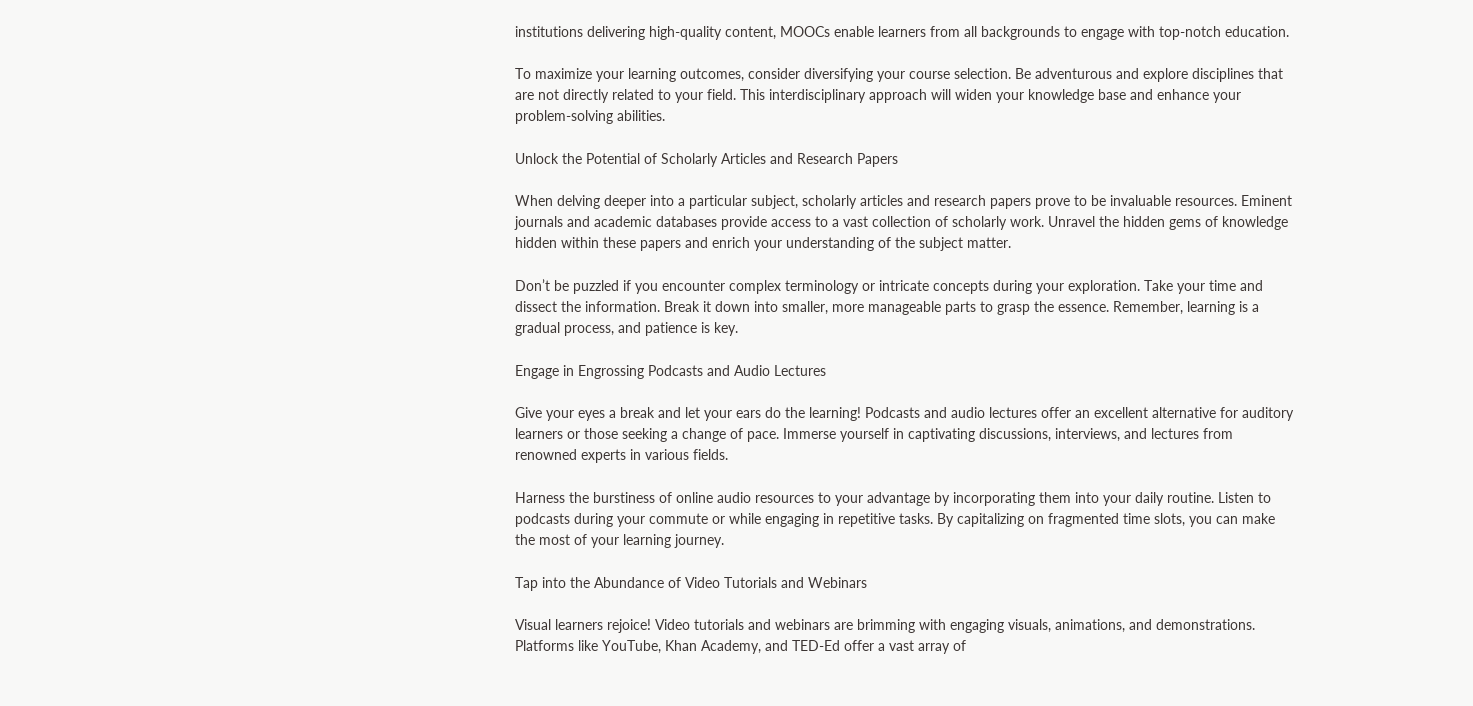institutions delivering high-quality content, MOOCs enable learners from all backgrounds to engage with top-notch education.

To maximize your learning outcomes, consider diversifying your course selection. Be adventurous and explore disciplines that are not directly related to your field. This interdisciplinary approach will widen your knowledge base and enhance your problem-solving abilities.

Unlock the Potential of Scholarly Articles and Research Papers

When delving deeper into a particular subject, scholarly articles and research papers prove to be invaluable resources. Eminent journals and academic databases provide access to a vast collection of scholarly work. Unravel the hidden gems of knowledge hidden within these papers and enrich your understanding of the subject matter.

Don’t be puzzled if you encounter complex terminology or intricate concepts during your exploration. Take your time and dissect the information. Break it down into smaller, more manageable parts to grasp the essence. Remember, learning is a gradual process, and patience is key.

Engage in Engrossing Podcasts and Audio Lectures

Give your eyes a break and let your ears do the learning! Podcasts and audio lectures offer an excellent alternative for auditory learners or those seeking a change of pace. Immerse yourself in captivating discussions, interviews, and lectures from renowned experts in various fields.

Harness the burstiness of online audio resources to your advantage by incorporating them into your daily routine. Listen to podcasts during your commute or while engaging in repetitive tasks. By capitalizing on fragmented time slots, you can make the most of your learning journey.

Tap into the Abundance of Video Tutorials and Webinars

Visual learners rejoice! Video tutorials and webinars are brimming with engaging visuals, animations, and demonstrations. Platforms like YouTube, Khan Academy, and TED-Ed offer a vast array of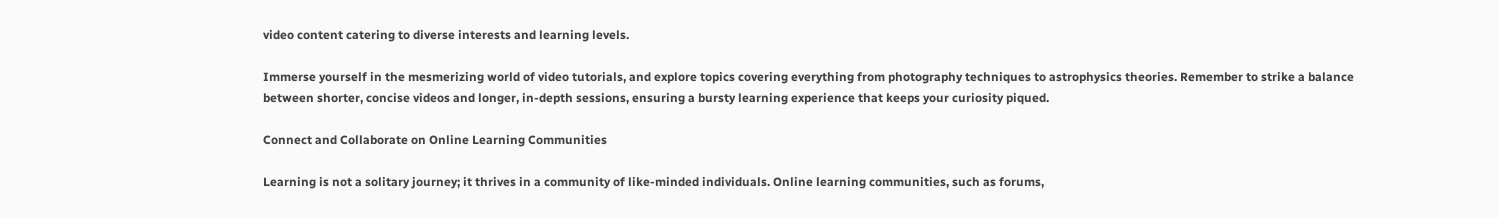video content catering to diverse interests and learning levels.

Immerse yourself in the mesmerizing world of video tutorials, and explore topics covering everything from photography techniques to astrophysics theories. Remember to strike a balance between shorter, concise videos and longer, in-depth sessions, ensuring a bursty learning experience that keeps your curiosity piqued.

Connect and Collaborate on Online Learning Communities

Learning is not a solitary journey; it thrives in a community of like-minded individuals. Online learning communities, such as forums,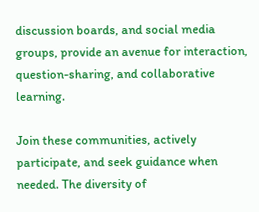discussion boards, and social media groups, provide an avenue for interaction, question-sharing, and collaborative learning.

Join these communities, actively participate, and seek guidance when needed. The diversity of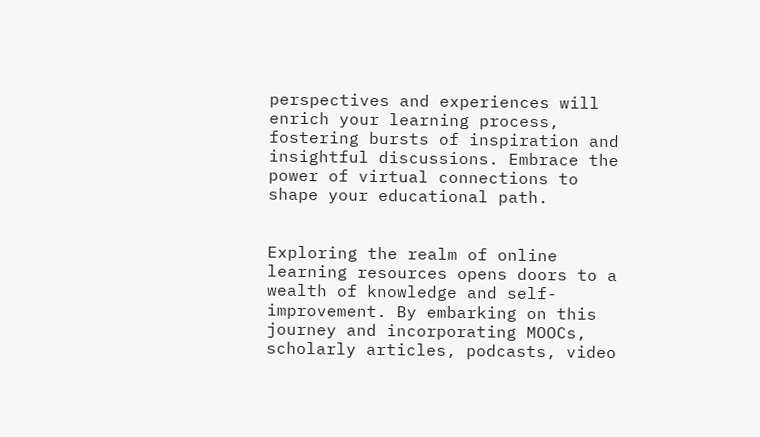perspectives and experiences will enrich your learning process, fostering bursts of inspiration and insightful discussions. Embrace the power of virtual connections to shape your educational path.


Exploring the realm of online learning resources opens doors to a wealth of knowledge and self-improvement. By embarking on this journey and incorporating MOOCs, scholarly articles, podcasts, video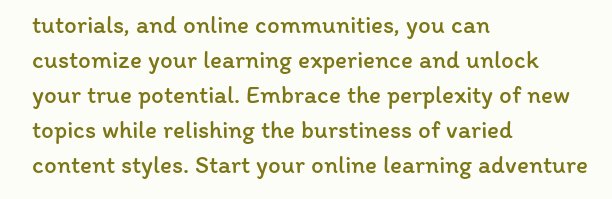tutorials, and online communities, you can customize your learning experience and unlock your true potential. Embrace the perplexity of new topics while relishing the burstiness of varied content styles. Start your online learning adventure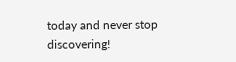today and never stop discovering!